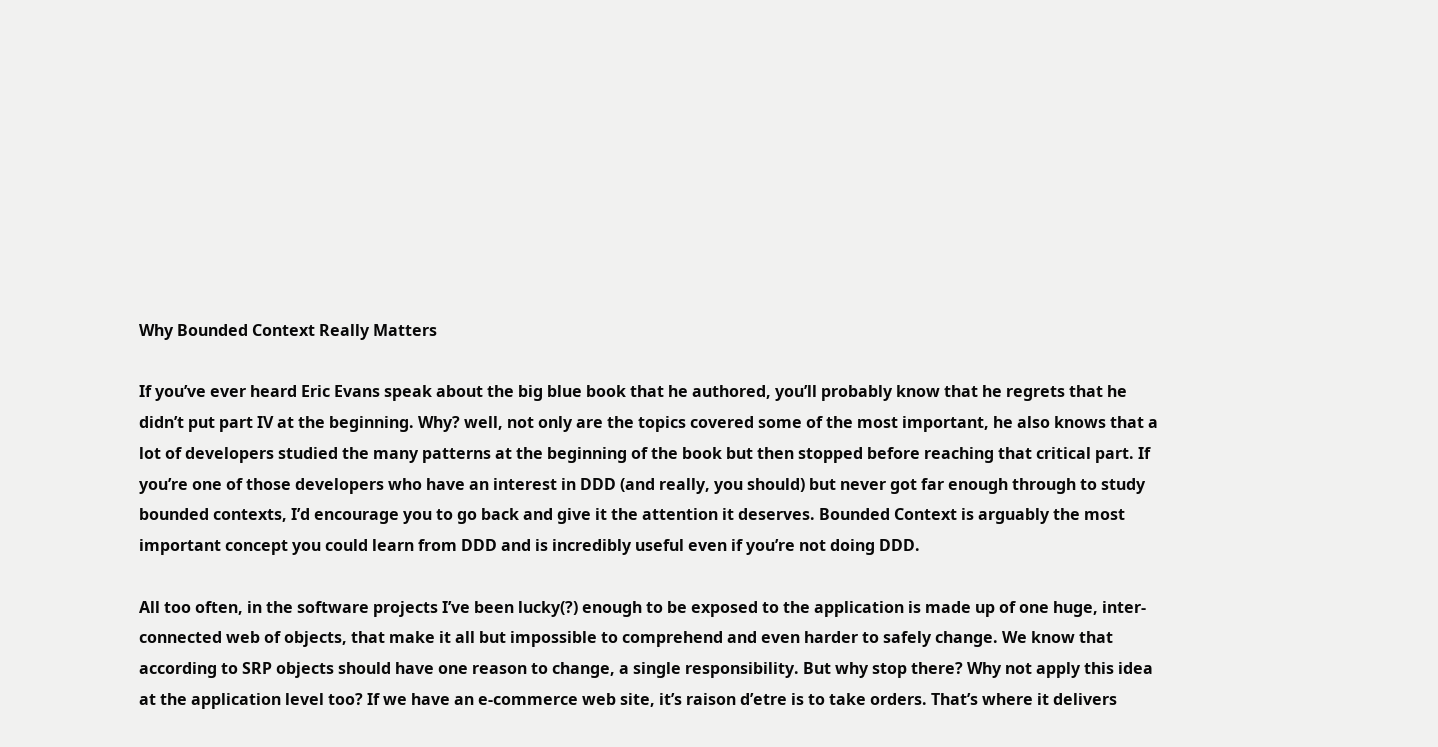Why Bounded Context Really Matters

If you’ve ever heard Eric Evans speak about the big blue book that he authored, you’ll probably know that he regrets that he didn’t put part IV at the beginning. Why? well, not only are the topics covered some of the most important, he also knows that a lot of developers studied the many patterns at the beginning of the book but then stopped before reaching that critical part. If you’re one of those developers who have an interest in DDD (and really, you should) but never got far enough through to study bounded contexts, I’d encourage you to go back and give it the attention it deserves. Bounded Context is arguably the most important concept you could learn from DDD and is incredibly useful even if you’re not doing DDD.

All too often, in the software projects I’ve been lucky(?) enough to be exposed to the application is made up of one huge, inter-connected web of objects, that make it all but impossible to comprehend and even harder to safely change. We know that according to SRP objects should have one reason to change, a single responsibility. But why stop there? Why not apply this idea at the application level too? If we have an e-commerce web site, it’s raison d’etre is to take orders. That’s where it delivers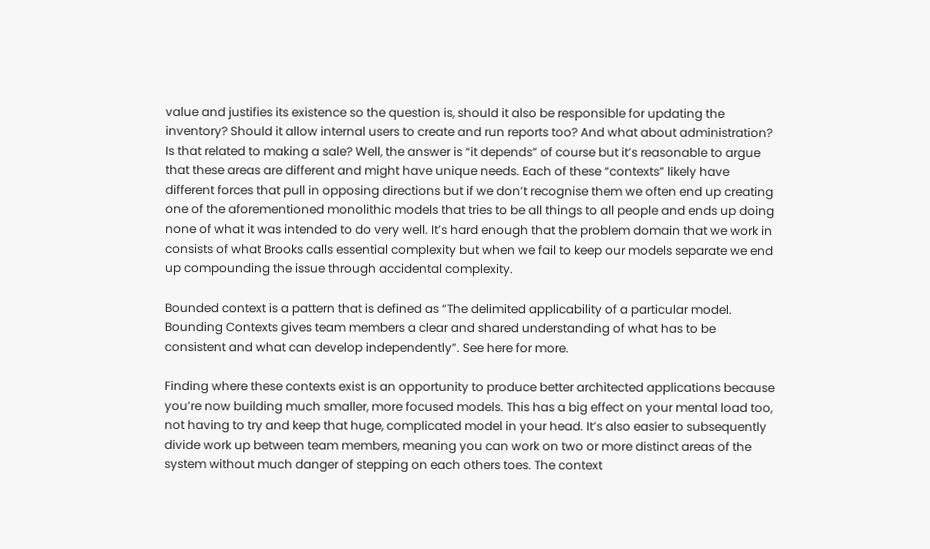value and justifies its existence so the question is, should it also be responsible for updating the inventory? Should it allow internal users to create and run reports too? And what about administration? Is that related to making a sale? Well, the answer is “it depends” of course but it’s reasonable to argue that these areas are different and might have unique needs. Each of these “contexts” likely have different forces that pull in opposing directions but if we don’t recognise them we often end up creating one of the aforementioned monolithic models that tries to be all things to all people and ends up doing none of what it was intended to do very well. It’s hard enough that the problem domain that we work in consists of what Brooks calls essential complexity but when we fail to keep our models separate we end up compounding the issue through accidental complexity.

Bounded context is a pattern that is defined as “The delimited applicability of a particular model. Bounding Contexts gives team members a clear and shared understanding of what has to be consistent and what can develop independently”. See here for more.

Finding where these contexts exist is an opportunity to produce better architected applications because you’re now building much smaller, more focused models. This has a big effect on your mental load too, not having to try and keep that huge, complicated model in your head. It’s also easier to subsequently divide work up between team members, meaning you can work on two or more distinct areas of the system without much danger of stepping on each others toes. The context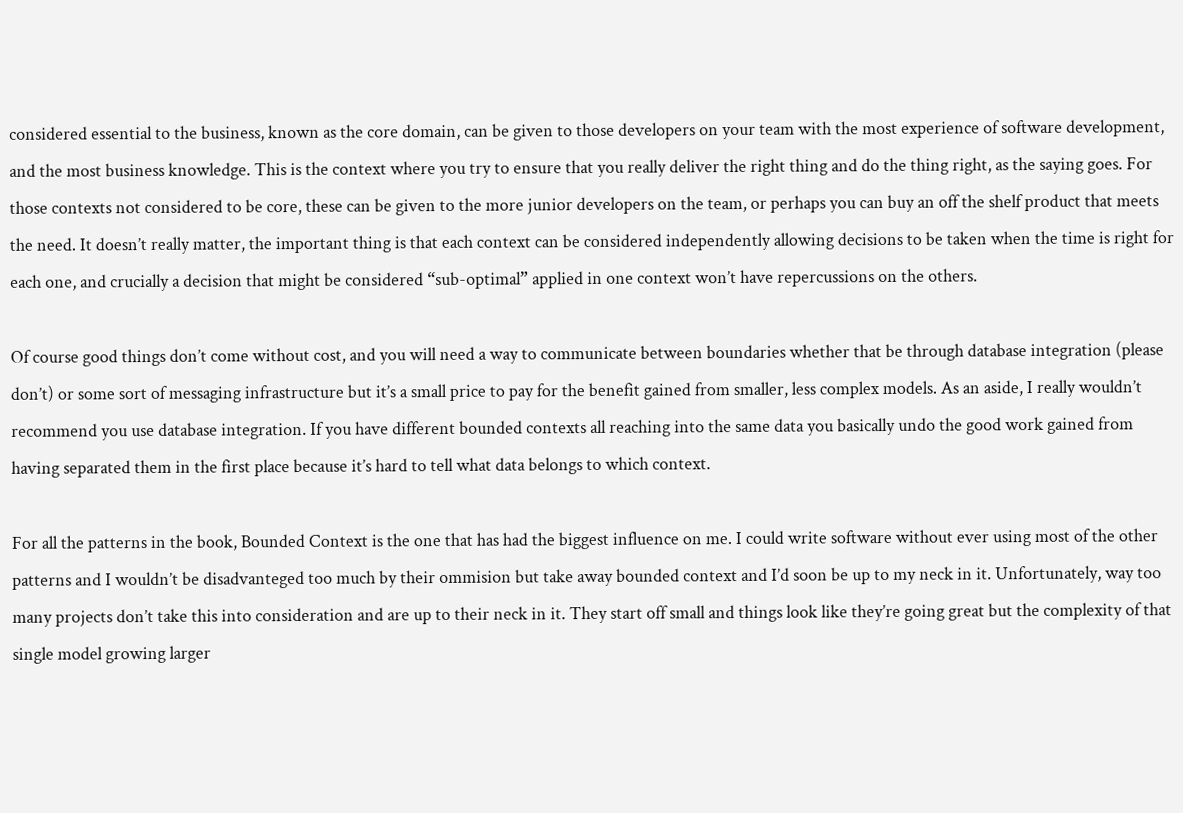considered essential to the business, known as the core domain, can be given to those developers on your team with the most experience of software development, and the most business knowledge. This is the context where you try to ensure that you really deliver the right thing and do the thing right, as the saying goes. For those contexts not considered to be core, these can be given to the more junior developers on the team, or perhaps you can buy an off the shelf product that meets the need. It doesn’t really matter, the important thing is that each context can be considered independently allowing decisions to be taken when the time is right for each one, and crucially a decision that might be considered “sub-optimal” applied in one context won’t have repercussions on the others.

Of course good things don’t come without cost, and you will need a way to communicate between boundaries whether that be through database integration (please don’t) or some sort of messaging infrastructure but it’s a small price to pay for the benefit gained from smaller, less complex models. As an aside, I really wouldn’t recommend you use database integration. If you have different bounded contexts all reaching into the same data you basically undo the good work gained from having separated them in the first place because it’s hard to tell what data belongs to which context.

For all the patterns in the book, Bounded Context is the one that has had the biggest influence on me. I could write software without ever using most of the other patterns and I wouldn’t be disadvanteged too much by their ommision but take away bounded context and I’d soon be up to my neck in it. Unfortunately, way too many projects don’t take this into consideration and are up to their neck in it. They start off small and things look like they’re going great but the complexity of that single model growing larger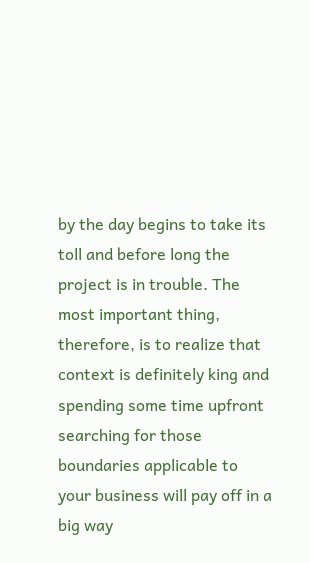by the day begins to take its toll and before long the project is in trouble. The most important thing, therefore, is to realize that context is definitely king and spending some time upfront searching for those boundaries applicable to your business will pay off in a big way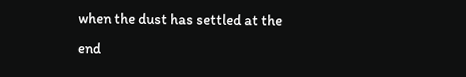when the dust has settled at the end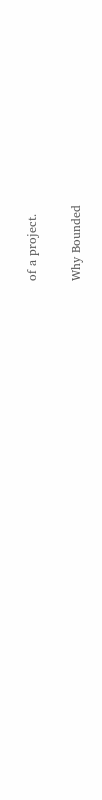of a project.

Why Bounded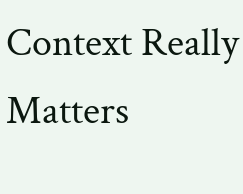Context Really Matters